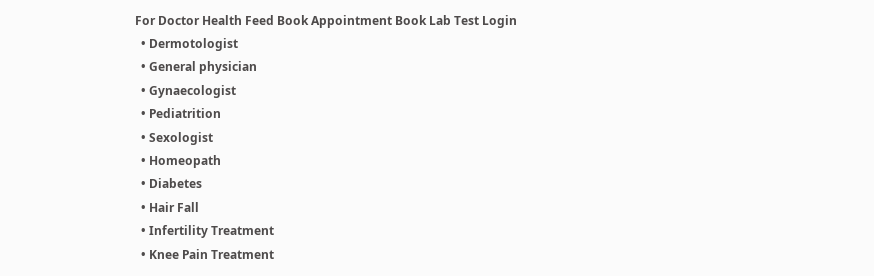For Doctor Health Feed Book Appointment Book Lab Test Login
  • Dermotologist
  • General physician
  • Gynaecologist
  • Pediatrition
  • Sexologist
  • Homeopath
  • Diabetes
  • Hair Fall
  • Infertility Treatment
  • Knee Pain Treatment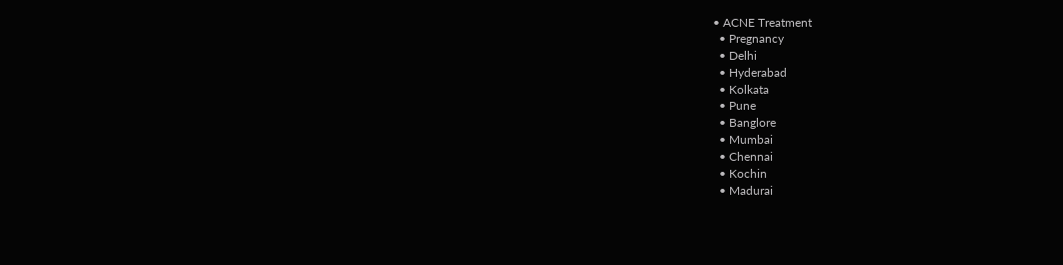• ACNE Treatment
  • Pregnancy
  • Delhi
  • Hyderabad
  • Kolkata
  • Pune
  • Banglore
  • Mumbai
  • Chennai
  • Kochin
  • Madurai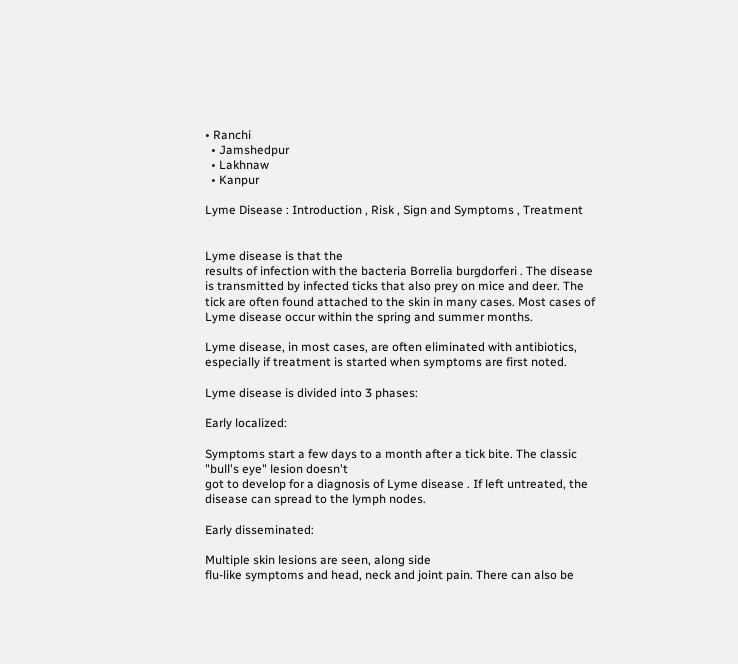• Ranchi
  • Jamshedpur
  • Lakhnaw
  • Kanpur

Lyme Disease : Introduction , Risk , Sign and Symptoms , Treatment


Lyme disease is that the
results of infection with the bacteria Borrelia burgdorferi . The disease is transmitted by infected ticks that also prey on mice and deer. The tick are often found attached to the skin in many cases. Most cases of Lyme disease occur within the spring and summer months.

Lyme disease, in most cases, are often eliminated with antibiotics, especially if treatment is started when symptoms are first noted.

Lyme disease is divided into 3 phases:

Early localized:

Symptoms start a few days to a month after a tick bite. The classic "bull's eye" lesion doesn't
got to develop for a diagnosis of Lyme disease . If left untreated, the disease can spread to the lymph nodes.

Early disseminated:

Multiple skin lesions are seen, along side
flu-like symptoms and head, neck and joint pain. There can also be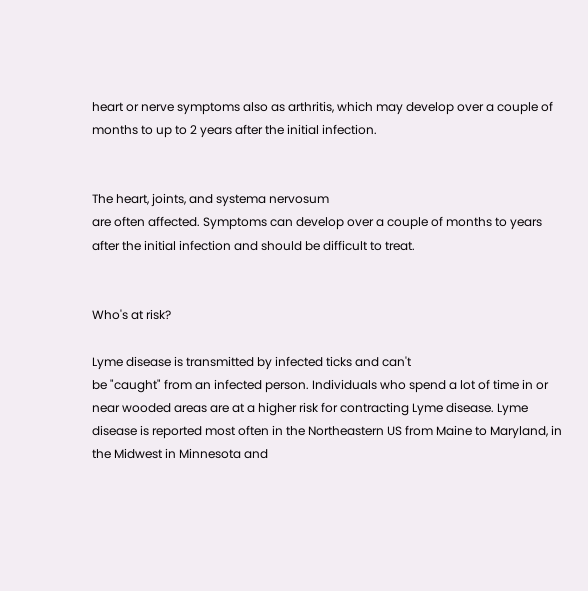heart or nerve symptoms also as arthritis, which may develop over a couple of months to up to 2 years after the initial infection.


The heart, joints, and systema nervosum
are often affected. Symptoms can develop over a couple of months to years after the initial infection and should be difficult to treat.


Who's at risk?

Lyme disease is transmitted by infected ticks and can't
be "caught" from an infected person. Individuals who spend a lot of time in or near wooded areas are at a higher risk for contracting Lyme disease. Lyme disease is reported most often in the Northeastern US from Maine to Maryland, in the Midwest in Minnesota and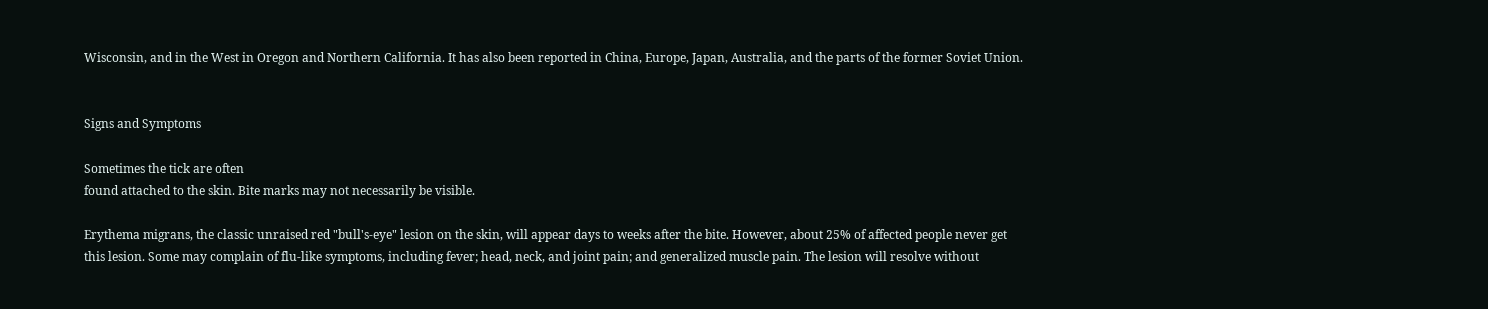Wisconsin, and in the West in Oregon and Northern California. It has also been reported in China, Europe, Japan, Australia, and the parts of the former Soviet Union.


Signs and Symptoms

Sometimes the tick are often
found attached to the skin. Bite marks may not necessarily be visible.

Erythema migrans, the classic unraised red "bull's-eye" lesion on the skin, will appear days to weeks after the bite. However, about 25% of affected people never get this lesion. Some may complain of flu-like symptoms, including fever; head, neck, and joint pain; and generalized muscle pain. The lesion will resolve without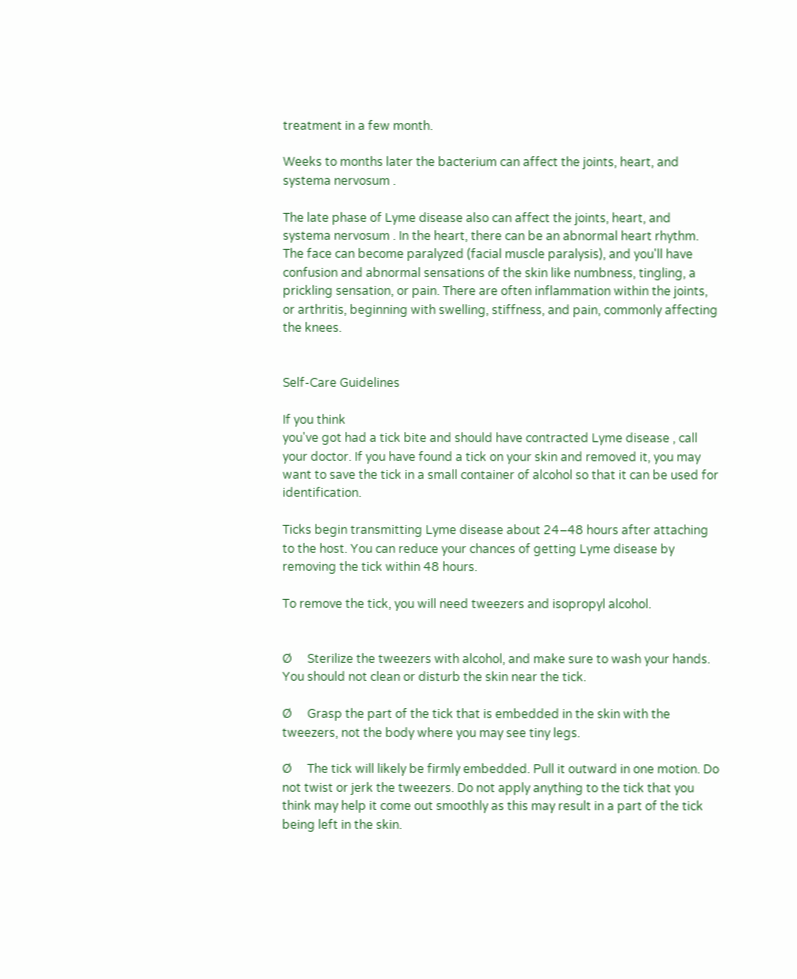treatment in a few month.

Weeks to months later the bacterium can affect the joints, heart, and systema nervosum .

The late phase of Lyme disease also can affect the joints, heart, and systema nervosum . In the heart, there can be an abnormal heart rhythm. The face can become paralyzed (facial muscle paralysis), and you'll have confusion and abnormal sensations of the skin like numbness, tingling, a prickling sensation, or pain. There are often inflammation within the joints, or arthritis, beginning with swelling, stiffness, and pain, commonly affecting the knees.


Self-Care Guidelines

If you think
you've got had a tick bite and should have contracted Lyme disease , call your doctor. If you have found a tick on your skin and removed it, you may want to save the tick in a small container of alcohol so that it can be used for identification.

Ticks begin transmitting Lyme disease about 24–48 hours after attaching to the host. You can reduce your chances of getting Lyme disease by removing the tick within 48 hours.

To remove the tick, you will need tweezers and isopropyl alcohol.


Ø     Sterilize the tweezers with alcohol, and make sure to wash your hands. You should not clean or disturb the skin near the tick.

Ø     Grasp the part of the tick that is embedded in the skin with the tweezers, not the body where you may see tiny legs.

Ø     The tick will likely be firmly embedded. Pull it outward in one motion. Do not twist or jerk the tweezers. Do not apply anything to the tick that you think may help it come out smoothly as this may result in a part of the tick being left in the skin.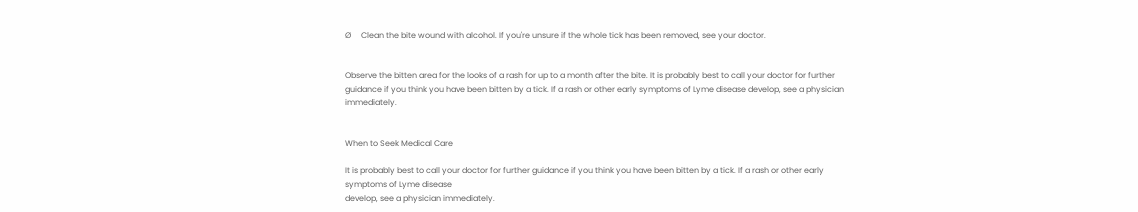Ø     Clean the bite wound with alcohol. If you're unsure if the whole tick has been removed, see your doctor.


Observe the bitten area for the looks of a rash for up to a month after the bite. It is probably best to call your doctor for further guidance if you think you have been bitten by a tick. If a rash or other early symptoms of Lyme disease develop, see a physician immediately.


When to Seek Medical Care

It is probably best to call your doctor for further guidance if you think you have been bitten by a tick. If a rash or other early symptoms of Lyme disease
develop, see a physician immediately.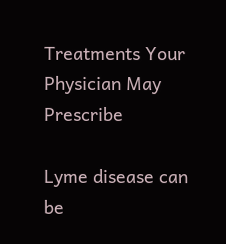Treatments Your Physician May Prescribe

Lyme disease can be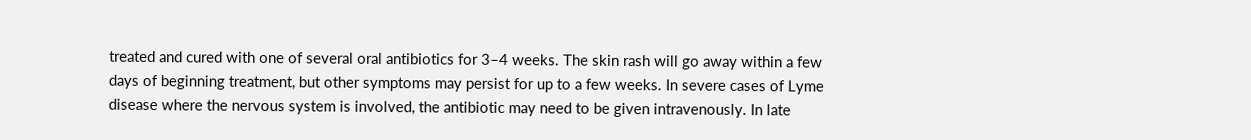treated and cured with one of several oral antibiotics for 3–4 weeks. The skin rash will go away within a few days of beginning treatment, but other symptoms may persist for up to a few weeks. In severe cases of Lyme disease where the nervous system is involved, the antibiotic may need to be given intravenously. In late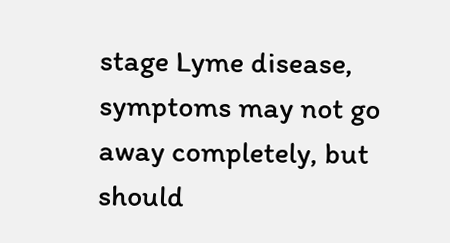stage Lyme disease, symptoms may not go away completely, but should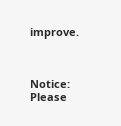improve.



Notice: Please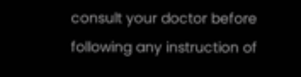consult your doctor before following any instruction of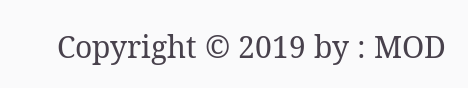Copyright © 2019 by : MOD